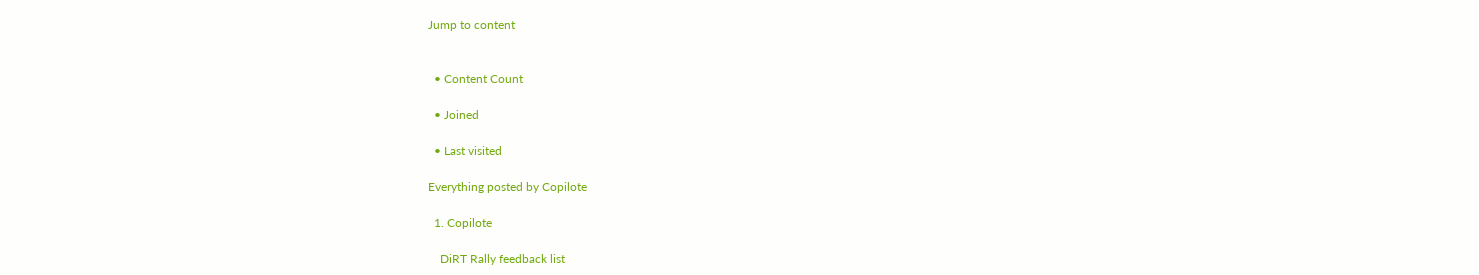Jump to content


  • Content Count

  • Joined

  • Last visited

Everything posted by Copilote

  1. Copilote

    DiRT Rally feedback list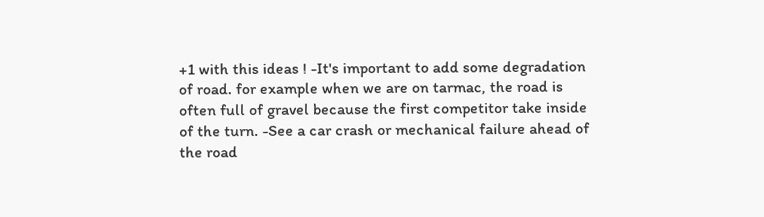+1 with this ideas ! -It's important to add some degradation of road. for example when we are on tarmac, the road is often full of gravel because the first competitor take inside of the turn. -See a car crash or mechanical failure ahead of the road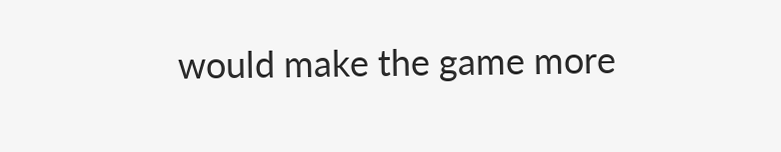would make the game more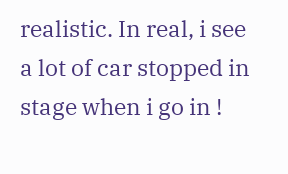realistic. In real, i see a lot of car stopped in stage when i go in !